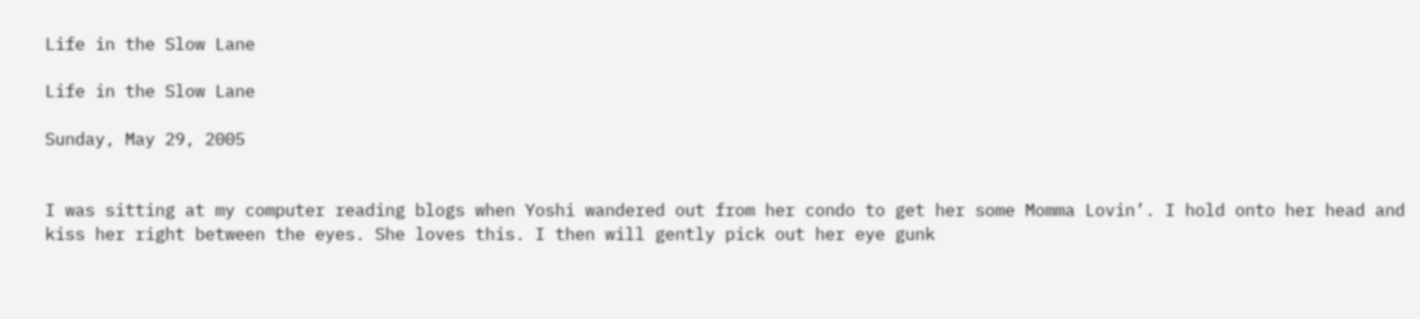Life in the Slow Lane

Life in the Slow Lane

Sunday, May 29, 2005


I was sitting at my computer reading blogs when Yoshi wandered out from her condo to get her some Momma Lovin’. I hold onto her head and kiss her right between the eyes. She loves this. I then will gently pick out her eye gunk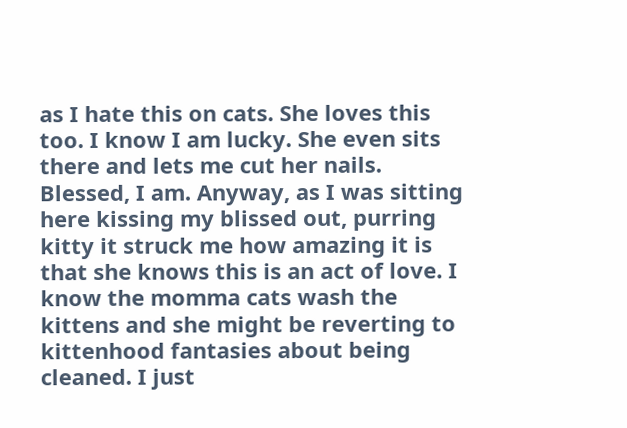as I hate this on cats. She loves this too. I know I am lucky. She even sits there and lets me cut her nails. Blessed, I am. Anyway, as I was sitting here kissing my blissed out, purring kitty it struck me how amazing it is that she knows this is an act of love. I know the momma cats wash the kittens and she might be reverting to kittenhood fantasies about being cleaned. I just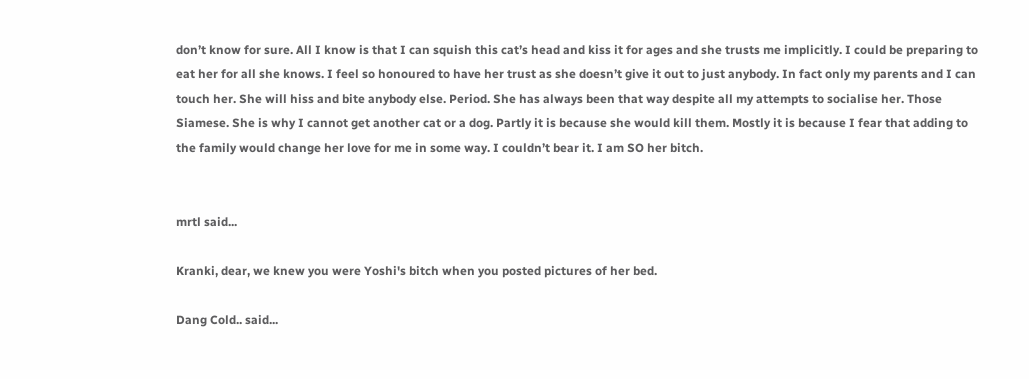don’t know for sure. All I know is that I can squish this cat’s head and kiss it for ages and she trusts me implicitly. I could be preparing to eat her for all she knows. I feel so honoured to have her trust as she doesn’t give it out to just anybody. In fact only my parents and I can touch her. She will hiss and bite anybody else. Period. She has always been that way despite all my attempts to socialise her. Those Siamese. She is why I cannot get another cat or a dog. Partly it is because she would kill them. Mostly it is because I fear that adding to the family would change her love for me in some way. I couldn’t bear it. I am SO her bitch.


mrtl said...

Kranki, dear, we knew you were Yoshi's bitch when you posted pictures of her bed.

Dang Cold.. said...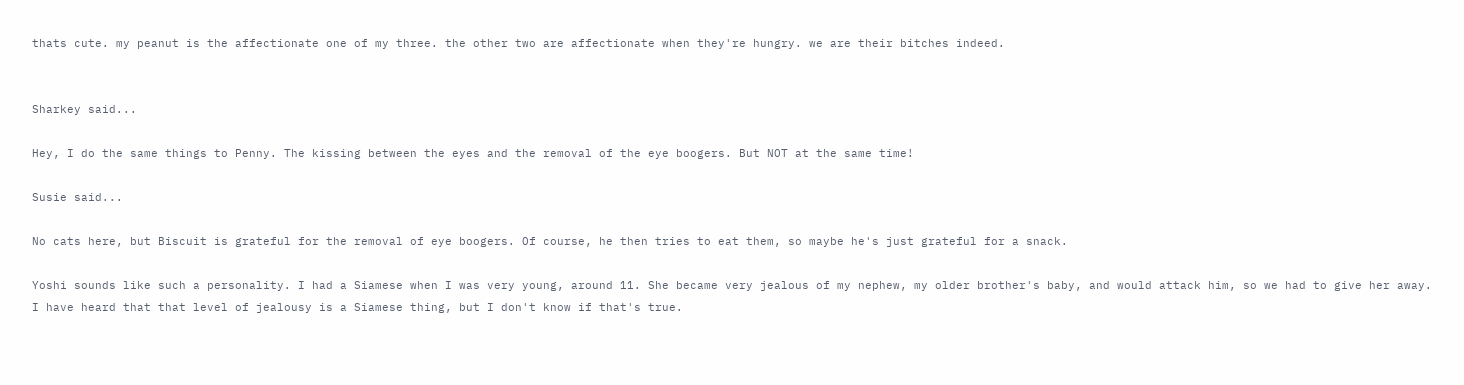thats cute. my peanut is the affectionate one of my three. the other two are affectionate when they're hungry. we are their bitches indeed.


Sharkey said...

Hey, I do the same things to Penny. The kissing between the eyes and the removal of the eye boogers. But NOT at the same time!

Susie said...

No cats here, but Biscuit is grateful for the removal of eye boogers. Of course, he then tries to eat them, so maybe he's just grateful for a snack.

Yoshi sounds like such a personality. I had a Siamese when I was very young, around 11. She became very jealous of my nephew, my older brother's baby, and would attack him, so we had to give her away. I have heard that that level of jealousy is a Siamese thing, but I don't know if that's true.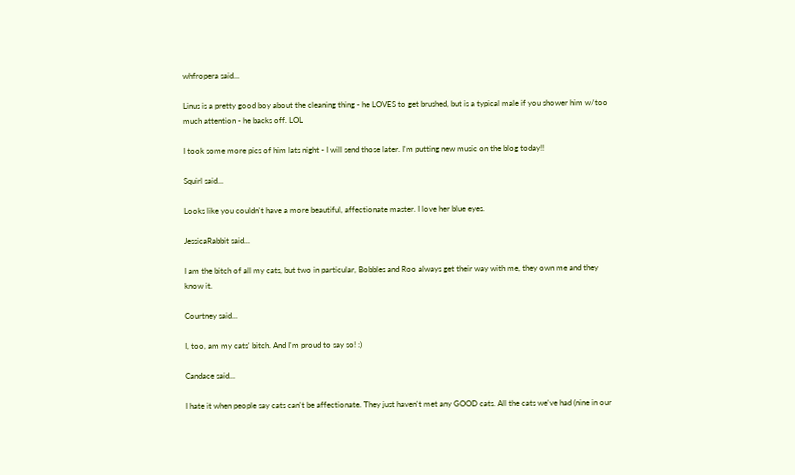whfropera said...

Linus is a pretty good boy about the cleaning thing - he LOVES to get brushed, but is a typical male if you shower him w/too much attention - he backs off. LOL

I took some more pics of him lats night - I will send those later. I'm putting new music on the blog today!!

Squirl said...

Looks like you couldn't have a more beautiful, affectionate master. I love her blue eyes.

JessicaRabbit said...

I am the bitch of all my cats, but two in particular, Bobbles and Roo always get their way with me, they own me and they know it.

Courtney said...

I, too, am my cats' bitch. And I'm proud to say so! :)

Candace said...

I hate it when people say cats can't be affectionate. They just haven't met any GOOD cats. All the cats we've had (nine in our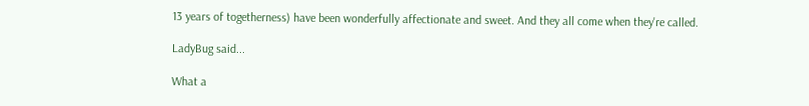13 years of togetherness) have been wonderfully affectionate and sweet. And they all come when they're called.

LadyBug said...

What a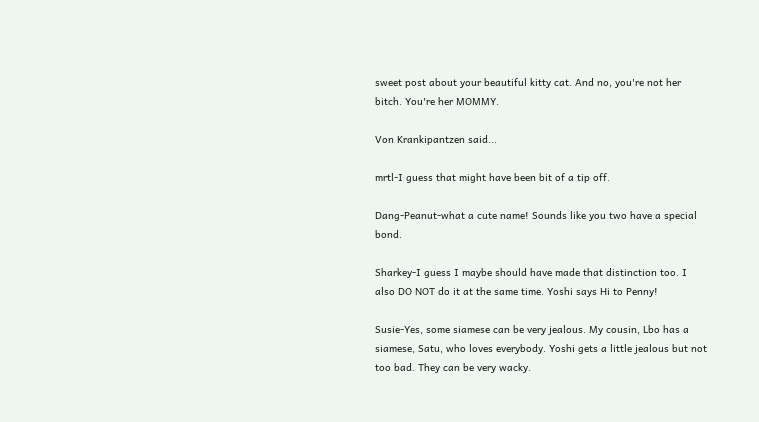sweet post about your beautiful kitty cat. And no, you're not her bitch. You're her MOMMY.

Von Krankipantzen said...

mrtl-I guess that might have been bit of a tip off.

Dang-Peanut-what a cute name! Sounds like you two have a special bond.

Sharkey-I guess I maybe should have made that distinction too. I also DO NOT do it at the same time. Yoshi says Hi to Penny!

Susie-Yes, some siamese can be very jealous. My cousin, Lbo has a siamese, Satu, who loves everybody. Yoshi gets a little jealous but not too bad. They can be very wacky.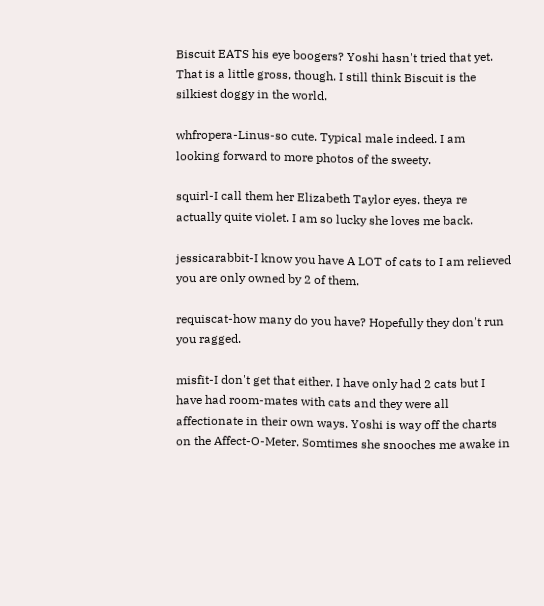Biscuit EATS his eye boogers? Yoshi hasn't tried that yet. That is a little gross, though. I still think Biscuit is the silkiest doggy in the world.

whfropera-Linus-so cute. Typical male indeed. I am looking forward to more photos of the sweety.

squirl-I call them her Elizabeth Taylor eyes. theya re actually quite violet. I am so lucky she loves me back.

jessicarabbit-I know you have A LOT of cats to I am relieved you are only owned by 2 of them.

requiscat-how many do you have? Hopefully they don't run you ragged.

misfit-I don't get that either. I have only had 2 cats but I have had room-mates with cats and they were all affectionate in their own ways. Yoshi is way off the charts on the Affect-O-Meter. Somtimes she snooches me awake in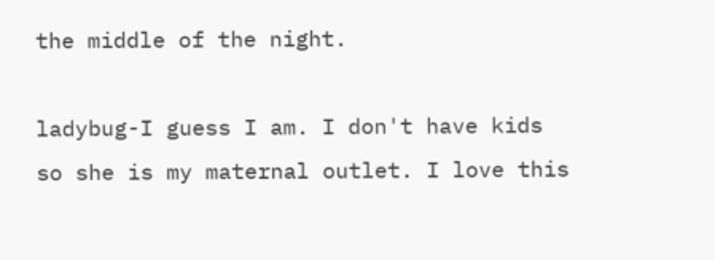the middle of the night.

ladybug-I guess I am. I don't have kids so she is my maternal outlet. I love this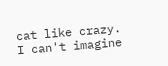cat like crazy. I can't imagine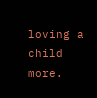loving a child more.